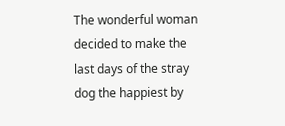The wonderful woman decided to make the last days of the stray dog the happiest by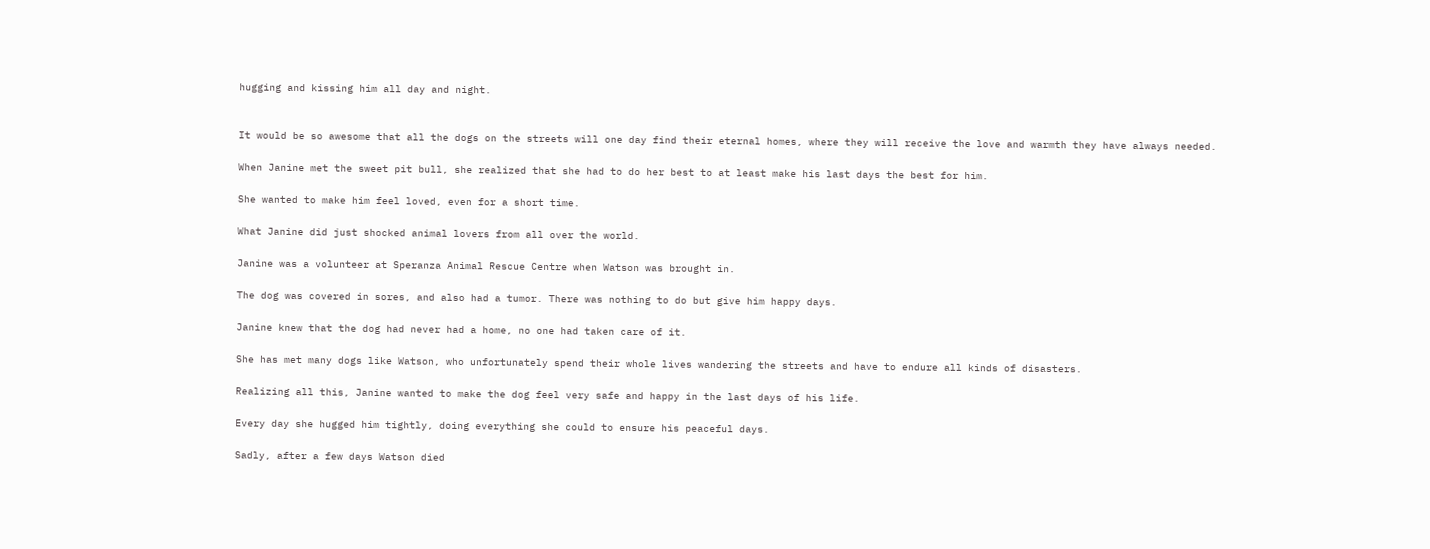hugging and kissing him all day and night.


It would be so awesome that all the dogs on the streets will one day find their eternal homes, where they will receive the love and warmth they have always needed.

When Janine met the sweet pit bull, she realized that she had to do her best to at least make his last days the best for him.

She wanted to make him feel loved, even for a short time.

What Janine did just shocked animal lovers from all over the world.

Janine was a volunteer at Speranza Animal Rescue Centre when Watson was brought in.

The dog was covered in sores, and also had a tumor. There was nothing to do but give him happy days.

Janine knew that the dog had never had a home, no one had taken care of it.

She has met many dogs like Watson, who unfortunately spend their whole lives wandering the streets and have to endure all kinds of disasters.

Realizing all this, Janine wanted to make the dog feel very safe and happy in the last days of his life.

Every day she hugged him tightly, doing everything she could to ensure his peaceful days.

Sadly, after a few days Watson died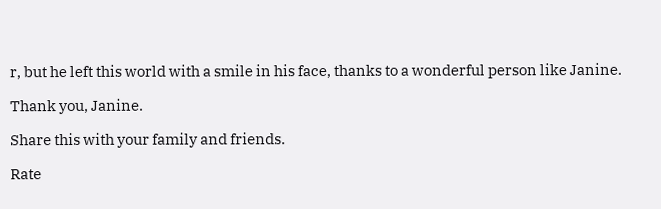r, but he left this world with a smile in his face, thanks to a wonderful person like Janine.

Thank you, Janine.

Share this with your family and friends.

Rate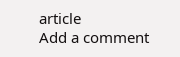article
Add a comment